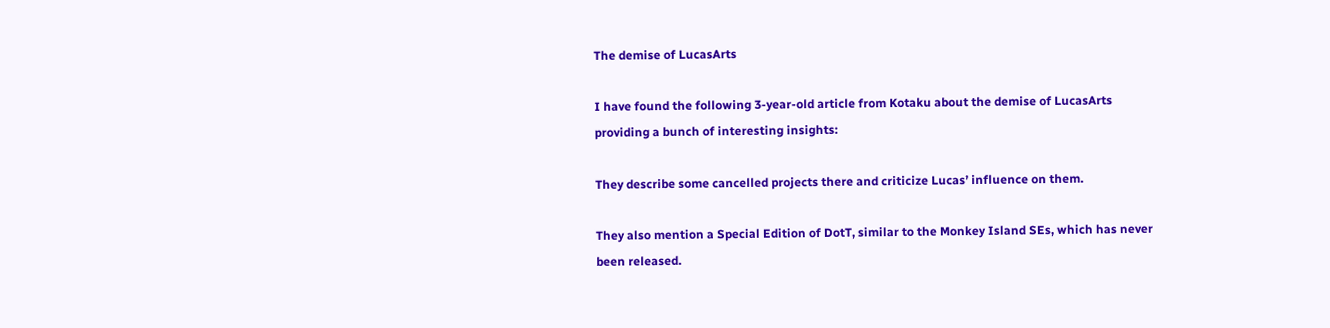The demise of LucasArts

I have found the following 3-year-old article from Kotaku about the demise of LucasArts providing a bunch of interesting insights:

They describe some cancelled projects there and criticize Lucas’ influence on them.

They also mention a Special Edition of DotT, similar to the Monkey Island SEs, which has never been released.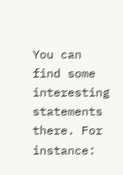You can find some interesting statements there. For instance: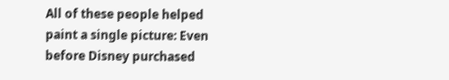All of these people helped paint a single picture: Even before Disney purchased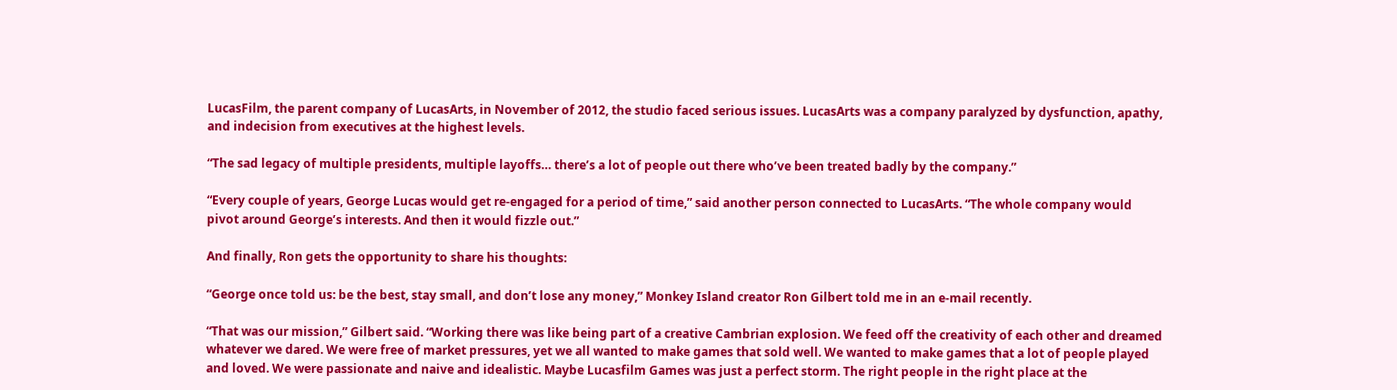LucasFilm, the parent company of LucasArts, in November of 2012, the studio faced serious issues. LucasArts was a company paralyzed by dysfunction, apathy, and indecision from executives at the highest levels.

“The sad legacy of multiple presidents, multiple layoffs… there’s a lot of people out there who’ve been treated badly by the company.”

“Every couple of years, George Lucas would get re-engaged for a period of time,” said another person connected to LucasArts. “The whole company would pivot around George’s interests. And then it would fizzle out.”

And finally, Ron gets the opportunity to share his thoughts:

“George once told us: be the best, stay small, and don’t lose any money,” Monkey Island creator Ron Gilbert told me in an e-mail recently.

“That was our mission,” Gilbert said. “Working there was like being part of a creative Cambrian explosion. We feed off the creativity of each other and dreamed whatever we dared. We were free of market pressures, yet we all wanted to make games that sold well. We wanted to make games that a lot of people played and loved. We were passionate and naive and idealistic. Maybe Lucasfilm Games was just a perfect storm. The right people in the right place at the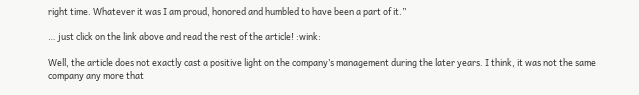right time. Whatever it was I am proud, honored and humbled to have been a part of it.”

… just click on the link above and read the rest of the article! :wink:

Well, the article does not exactly cast a positive light on the company’s management during the later years. I think, it was not the same company any more that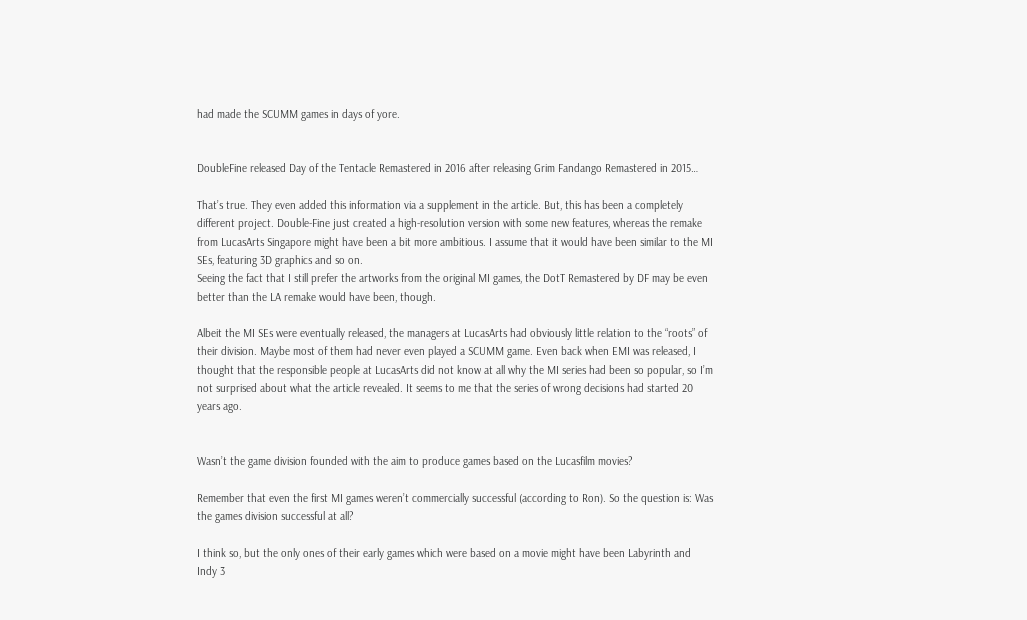had made the SCUMM games in days of yore.


DoubleFine released Day of the Tentacle Remastered in 2016 after releasing Grim Fandango Remastered in 2015…

That’s true. They even added this information via a supplement in the article. But, this has been a completely different project. Double-Fine just created a high-resolution version with some new features, whereas the remake from LucasArts Singapore might have been a bit more ambitious. I assume that it would have been similar to the MI SEs, featuring 3D graphics and so on.
Seeing the fact that I still prefer the artworks from the original MI games, the DotT Remastered by DF may be even better than the LA remake would have been, though.

Albeit the MI SEs were eventually released, the managers at LucasArts had obviously little relation to the “roots” of their division. Maybe most of them had never even played a SCUMM game. Even back when EMI was released, I thought that the responsible people at LucasArts did not know at all why the MI series had been so popular, so I’m not surprised about what the article revealed. It seems to me that the series of wrong decisions had started 20 years ago.


Wasn’t the game division founded with the aim to produce games based on the Lucasfilm movies?

Remember that even the first MI games weren’t commercially successful (according to Ron). So the question is: Was the games division successful at all?

I think so, but the only ones of their early games which were based on a movie might have been Labyrinth and Indy 3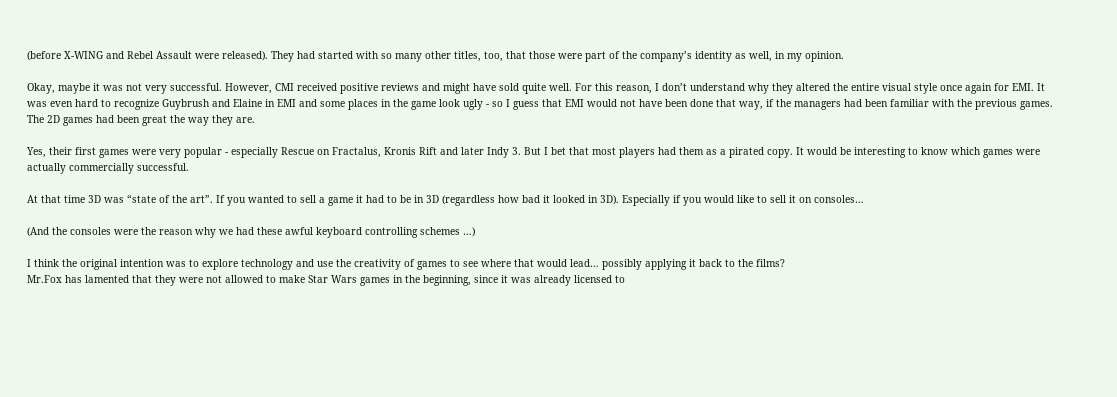(before X-WING and Rebel Assault were released). They had started with so many other titles, too, that those were part of the company’s identity as well, in my opinion.

Okay, maybe it was not very successful. However, CMI received positive reviews and might have sold quite well. For this reason, I don’t understand why they altered the entire visual style once again for EMI. It was even hard to recognize Guybrush and Elaine in EMI and some places in the game look ugly - so I guess that EMI would not have been done that way, if the managers had been familiar with the previous games. The 2D games had been great the way they are.

Yes, their first games were very popular - especially Rescue on Fractalus, Kronis Rift and later Indy 3. But I bet that most players had them as a pirated copy. It would be interesting to know which games were actually commercially successful.

At that time 3D was “state of the art”. If you wanted to sell a game it had to be in 3D (regardless how bad it looked in 3D). Especially if you would like to sell it on consoles…

(And the consoles were the reason why we had these awful keyboard controlling schemes …)

I think the original intention was to explore technology and use the creativity of games to see where that would lead… possibly applying it back to the films?
Mr.Fox has lamented that they were not allowed to make Star Wars games in the beginning, since it was already licensed to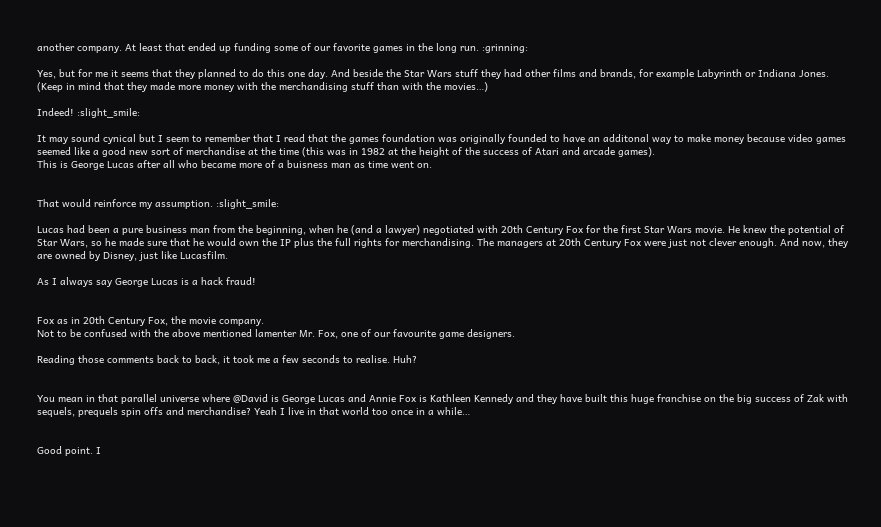another company. At least that ended up funding some of our favorite games in the long run. :grinning:

Yes, but for me it seems that they planned to do this one day. And beside the Star Wars stuff they had other films and brands, for example Labyrinth or Indiana Jones. (Keep in mind that they made more money with the merchandising stuff than with the movies…)

Indeed! :slight_smile:

It may sound cynical but I seem to remember that I read that the games foundation was originally founded to have an additonal way to make money because video games seemed like a good new sort of merchandise at the time (this was in 1982 at the height of the success of Atari and arcade games).
This is George Lucas after all who became more of a buisness man as time went on.


That would reinforce my assumption. :slight_smile:

Lucas had been a pure business man from the beginning, when he (and a lawyer) negotiated with 20th Century Fox for the first Star Wars movie. He knew the potential of Star Wars, so he made sure that he would own the IP plus the full rights for merchandising. The managers at 20th Century Fox were just not clever enough. And now, they are owned by Disney, just like Lucasfilm.

As I always say George Lucas is a hack fraud!


Fox as in 20th Century Fox, the movie company.
Not to be confused with the above mentioned lamenter Mr. Fox, one of our favourite game designers.

Reading those comments back to back, it took me a few seconds to realise. Huh?


You mean in that parallel universe where @David is George Lucas and Annie Fox is Kathleen Kennedy and they have built this huge franchise on the big success of Zak with sequels, prequels spin offs and merchandise? Yeah I live in that world too once in a while…


Good point. I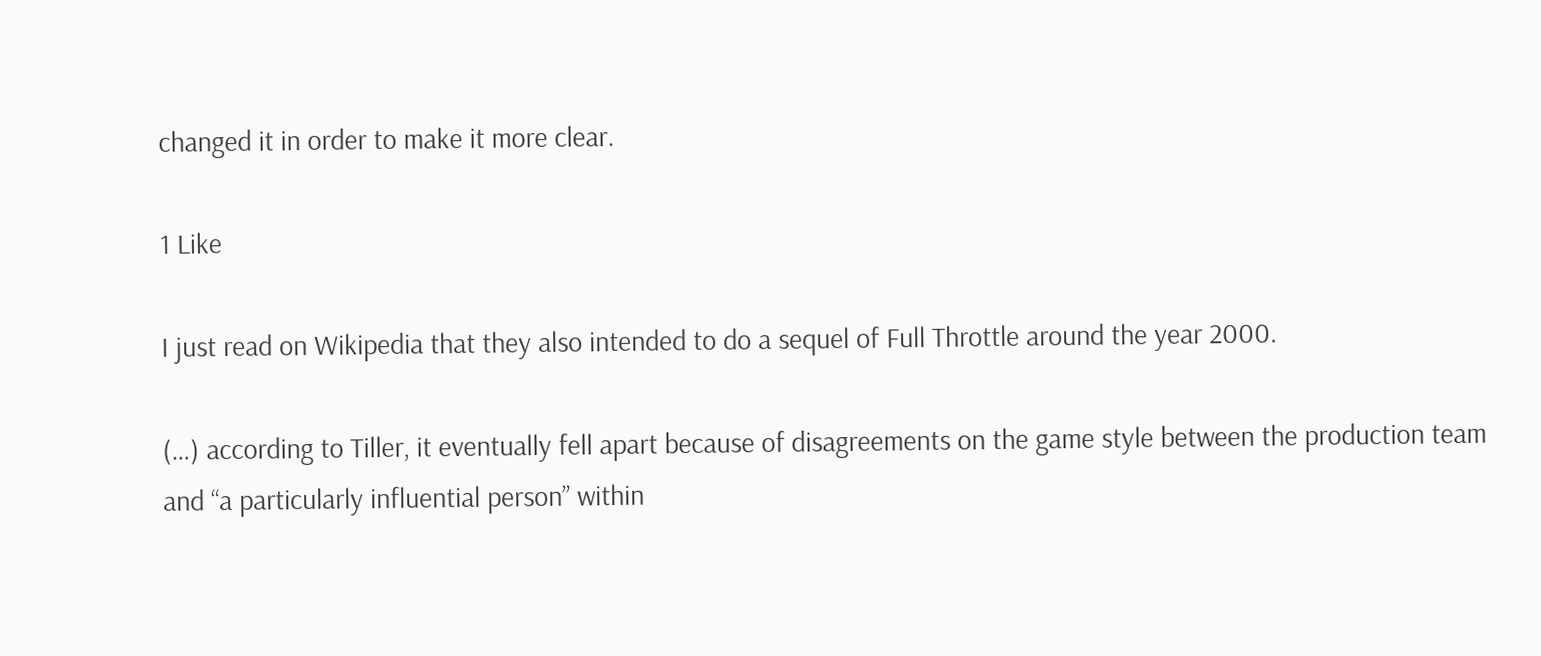changed it in order to make it more clear.

1 Like

I just read on Wikipedia that they also intended to do a sequel of Full Throttle around the year 2000.

(…) according to Tiller, it eventually fell apart because of disagreements on the game style between the production team and “a particularly influential person” within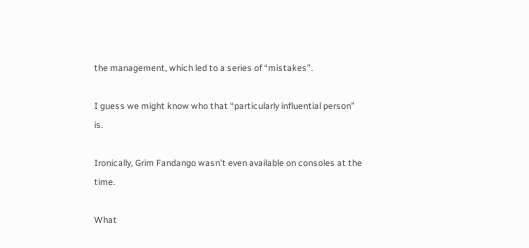the management, which led to a series of “mistakes”.

I guess we might know who that “particularly influential person” is.

Ironically, Grim Fandango wasn’t even available on consoles at the time.

What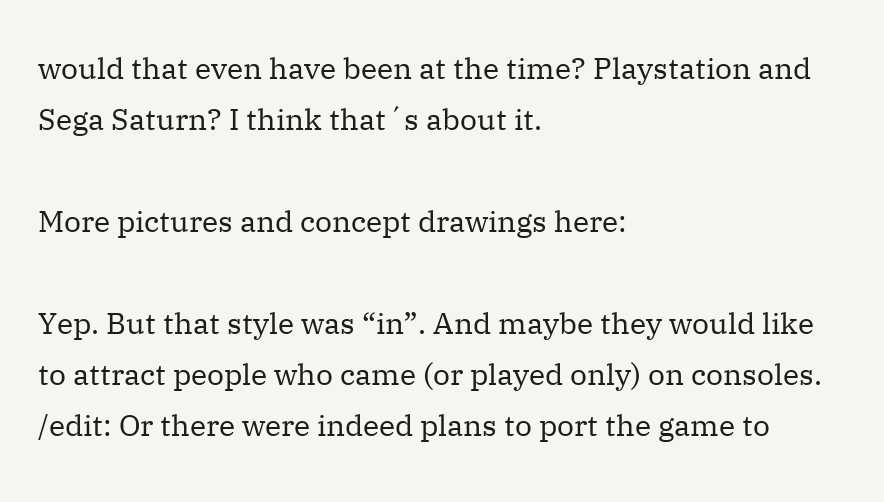would that even have been at the time? Playstation and Sega Saturn? I think that´s about it.

More pictures and concept drawings here:

Yep. But that style was “in”. And maybe they would like to attract people who came (or played only) on consoles.
/edit: Or there were indeed plans to port the game to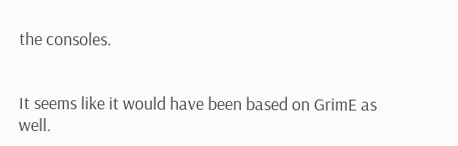the consoles.


It seems like it would have been based on GrimE as well.